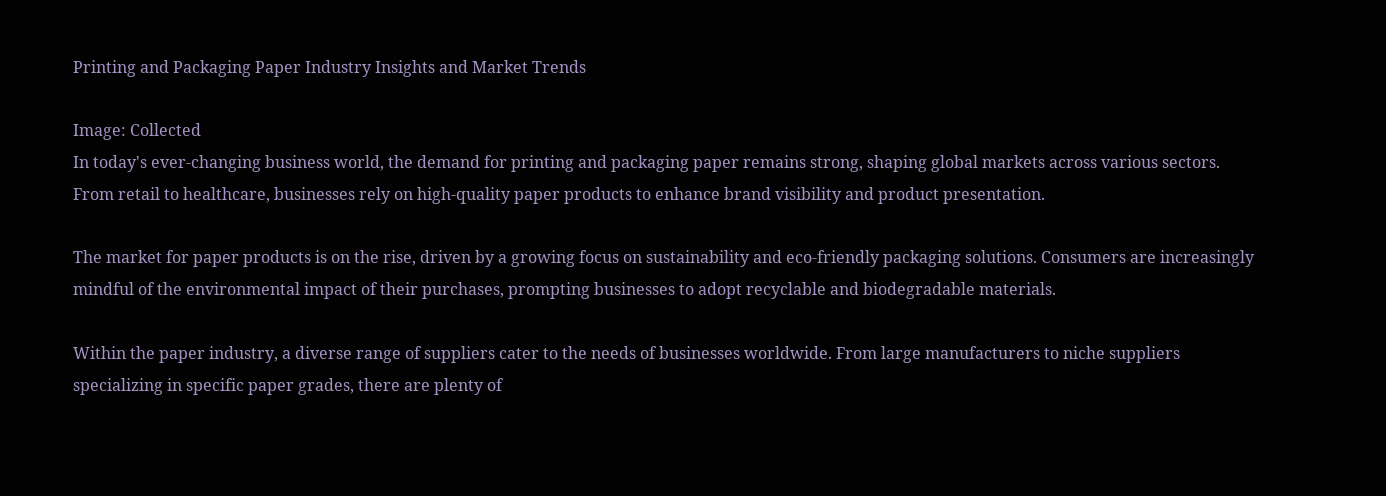Printing and Packaging Paper Industry Insights and Market Trends

Image: Collected
In today's ever-changing business world, the demand for printing and packaging paper remains strong, shaping global markets across various sectors. From retail to healthcare, businesses rely on high-quality paper products to enhance brand visibility and product presentation.

The market for paper products is on the rise, driven by a growing focus on sustainability and eco-friendly packaging solutions. Consumers are increasingly mindful of the environmental impact of their purchases, prompting businesses to adopt recyclable and biodegradable materials.

Within the paper industry, a diverse range of suppliers cater to the needs of businesses worldwide. From large manufacturers to niche suppliers specializing in specific paper grades, there are plenty of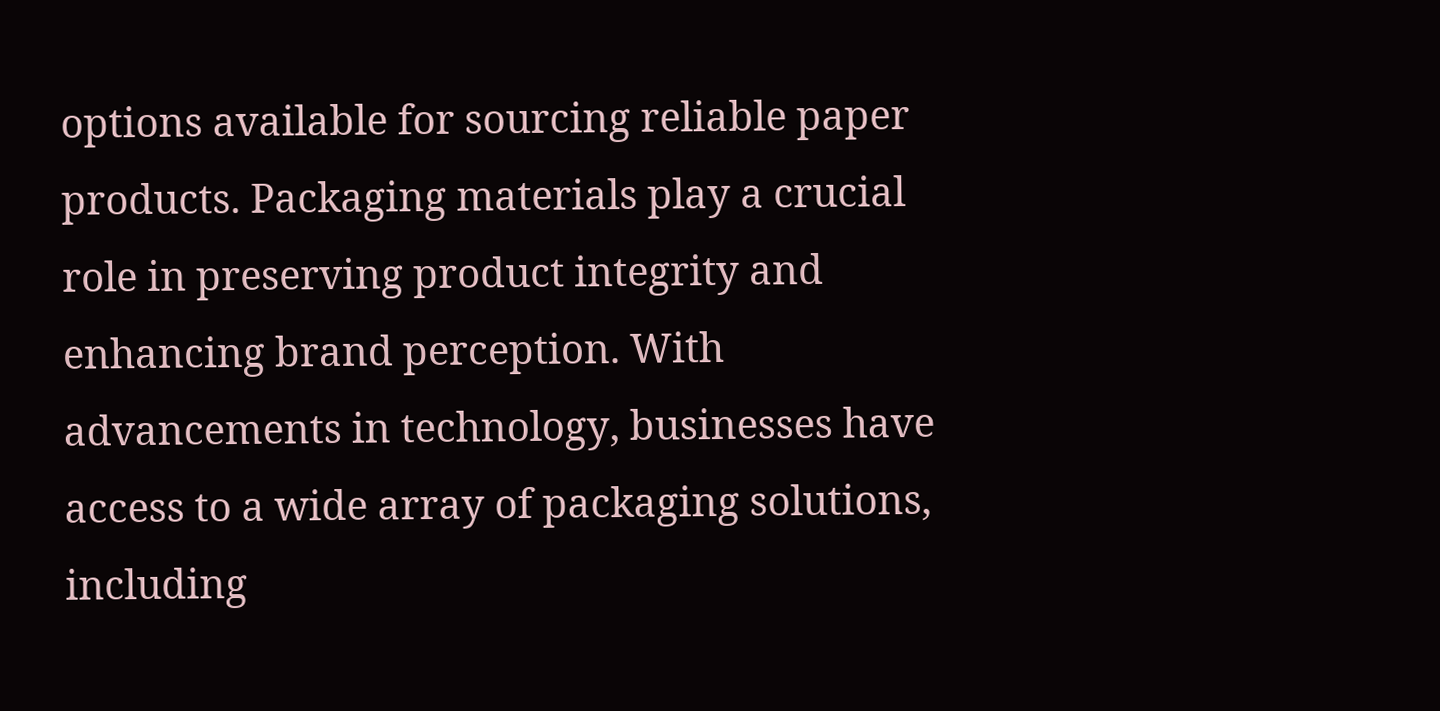options available for sourcing reliable paper products. Packaging materials play a crucial role in preserving product integrity and enhancing brand perception. With advancements in technology, businesses have access to a wide array of packaging solutions, including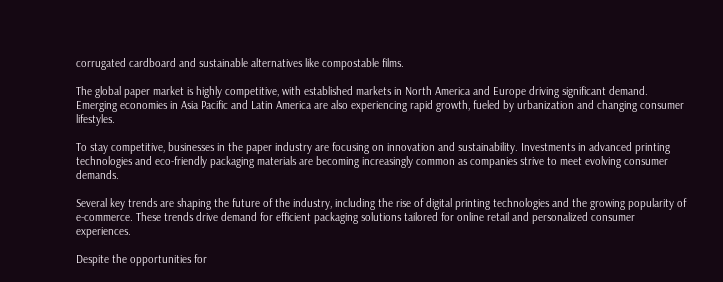corrugated cardboard and sustainable alternatives like compostable films.

The global paper market is highly competitive, with established markets in North America and Europe driving significant demand. Emerging economies in Asia Pacific and Latin America are also experiencing rapid growth, fueled by urbanization and changing consumer lifestyles.

To stay competitive, businesses in the paper industry are focusing on innovation and sustainability. Investments in advanced printing technologies and eco-friendly packaging materials are becoming increasingly common as companies strive to meet evolving consumer demands.

Several key trends are shaping the future of the industry, including the rise of digital printing technologies and the growing popularity of e-commerce. These trends drive demand for efficient packaging solutions tailored for online retail and personalized consumer experiences.

Despite the opportunities for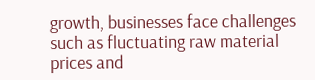growth, businesses face challenges such as fluctuating raw material prices and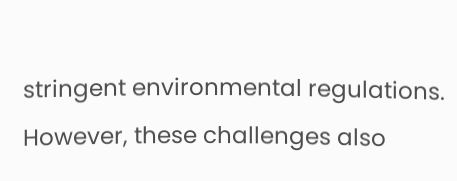stringent environmental regulations. However, these challenges also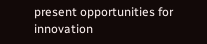present opportunities for innovation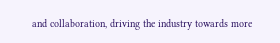and collaboration, driving the industry towards more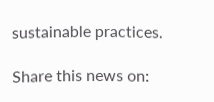sustainable practices.

Share this news on: